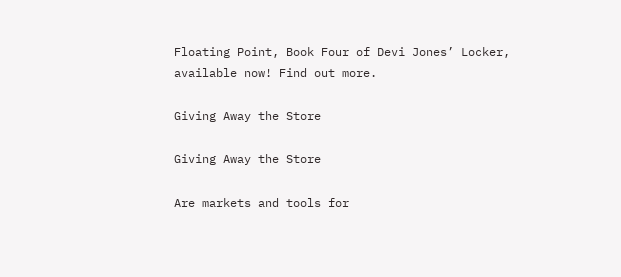Floating Point, Book Four of Devi Jones’ Locker, available now! Find out more.

Giving Away the Store

Giving Away the Store

Are markets and tools for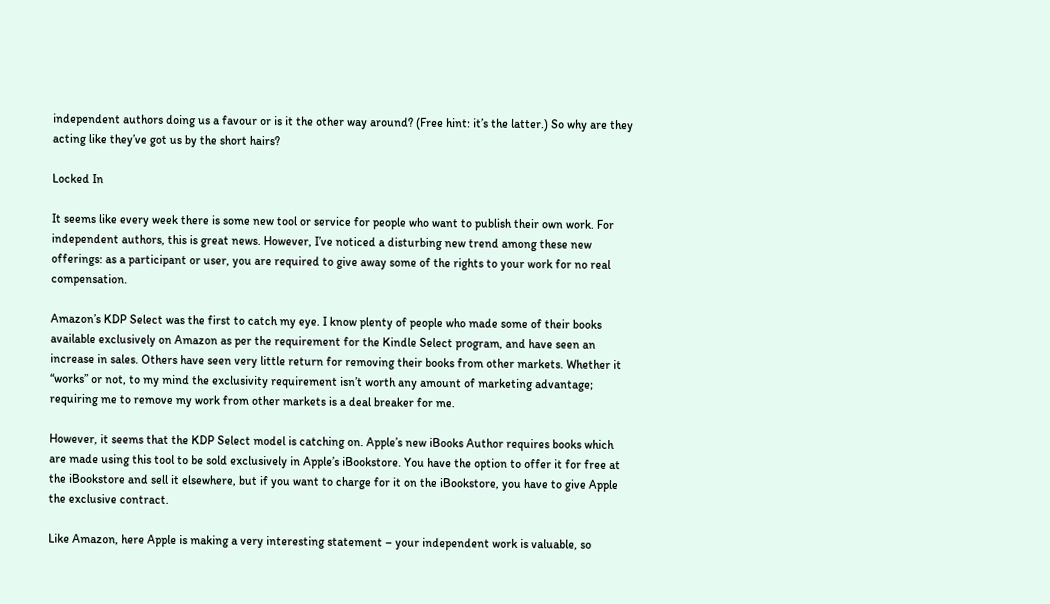independent authors doing us a favour or is it the other way around? (Free hint: it’s the latter.) So why are they acting like they’ve got us by the short hairs?

Locked In

It seems like every week there is some new tool or service for people who want to publish their own work. For independent authors, this is great news. However, I’ve noticed a disturbing new trend among these new offerings: as a participant or user, you are required to give away some of the rights to your work for no real compensation.

Amazon’s KDP Select was the first to catch my eye. I know plenty of people who made some of their books available exclusively on Amazon as per the requirement for the Kindle Select program, and have seen an increase in sales. Others have seen very little return for removing their books from other markets. Whether it “works” or not, to my mind the exclusivity requirement isn’t worth any amount of marketing advantage; requiring me to remove my work from other markets is a deal breaker for me.

However, it seems that the KDP Select model is catching on. Apple’s new iBooks Author requires books which are made using this tool to be sold exclusively in Apple’s iBookstore. You have the option to offer it for free at the iBookstore and sell it elsewhere, but if you want to charge for it on the iBookstore, you have to give Apple the exclusive contract.

Like Amazon, here Apple is making a very interesting statement – your independent work is valuable, so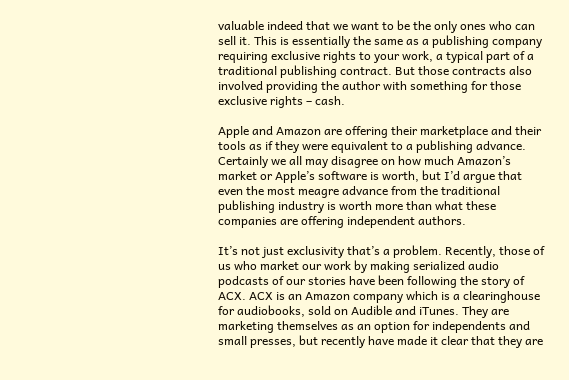valuable indeed that we want to be the only ones who can sell it. This is essentially the same as a publishing company requiring exclusive rights to your work, a typical part of a traditional publishing contract. But those contracts also involved providing the author with something for those exclusive rights – cash.

Apple and Amazon are offering their marketplace and their tools as if they were equivalent to a publishing advance. Certainly we all may disagree on how much Amazon’s market or Apple’s software is worth, but I’d argue that even the most meagre advance from the traditional publishing industry is worth more than what these companies are offering independent authors.

It’s not just exclusivity that’s a problem. Recently, those of us who market our work by making serialized audio podcasts of our stories have been following the story of ACX. ACX is an Amazon company which is a clearinghouse for audiobooks, sold on Audible and iTunes. They are marketing themselves as an option for independents and small presses, but recently have made it clear that they are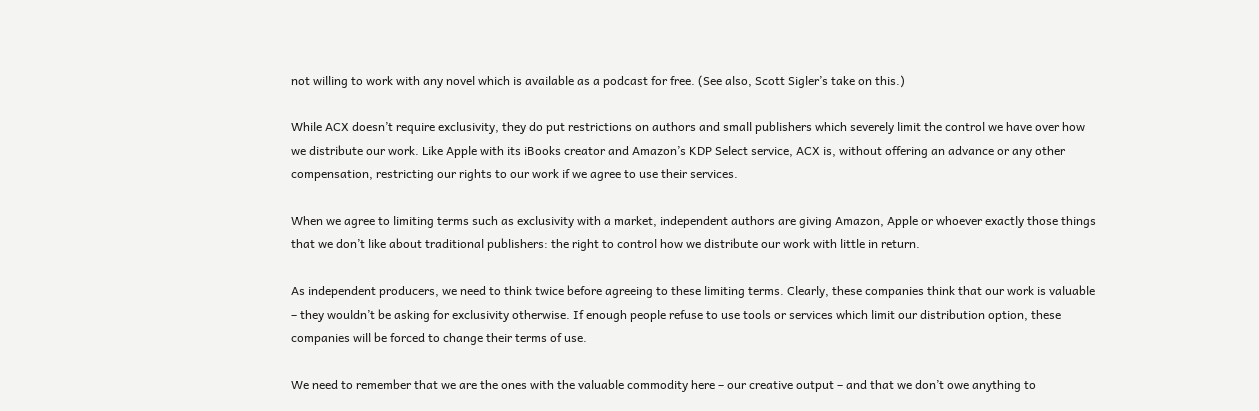not willing to work with any novel which is available as a podcast for free. (See also, Scott Sigler’s take on this.)

While ACX doesn’t require exclusivity, they do put restrictions on authors and small publishers which severely limit the control we have over how we distribute our work. Like Apple with its iBooks creator and Amazon’s KDP Select service, ACX is, without offering an advance or any other compensation, restricting our rights to our work if we agree to use their services.

When we agree to limiting terms such as exclusivity with a market, independent authors are giving Amazon, Apple or whoever exactly those things that we don’t like about traditional publishers: the right to control how we distribute our work with little in return.

As independent producers, we need to think twice before agreeing to these limiting terms. Clearly, these companies think that our work is valuable – they wouldn’t be asking for exclusivity otherwise. If enough people refuse to use tools or services which limit our distribution option, these companies will be forced to change their terms of use.

We need to remember that we are the ones with the valuable commodity here – our creative output – and that we don’t owe anything to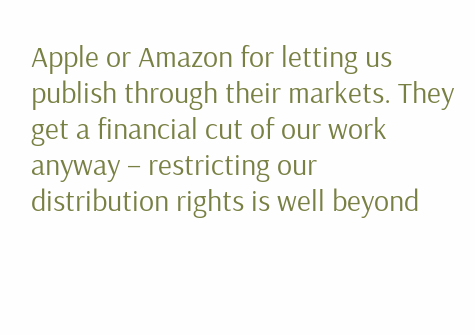Apple or Amazon for letting us publish through their markets. They get a financial cut of our work anyway – restricting our distribution rights is well beyond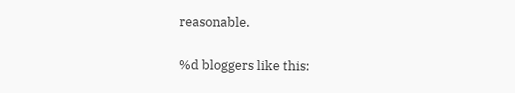reasonable.

%d bloggers like this: